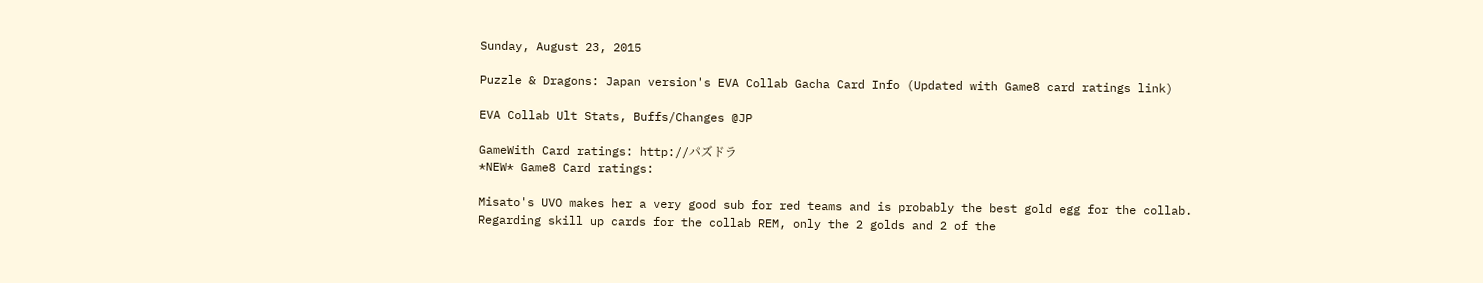Sunday, August 23, 2015

Puzzle & Dragons: Japan version's EVA Collab Gacha Card Info (Updated with Game8 card ratings link)

EVA Collab Ult Stats, Buffs/Changes @JP

GameWith Card ratings: http://パズドラ
*NEW* Game8 Card ratings:

Misato's UVO makes her a very good sub for red teams and is probably the best gold egg for the collab. Regarding skill up cards for the collab REM, only the 2 golds and 2 of the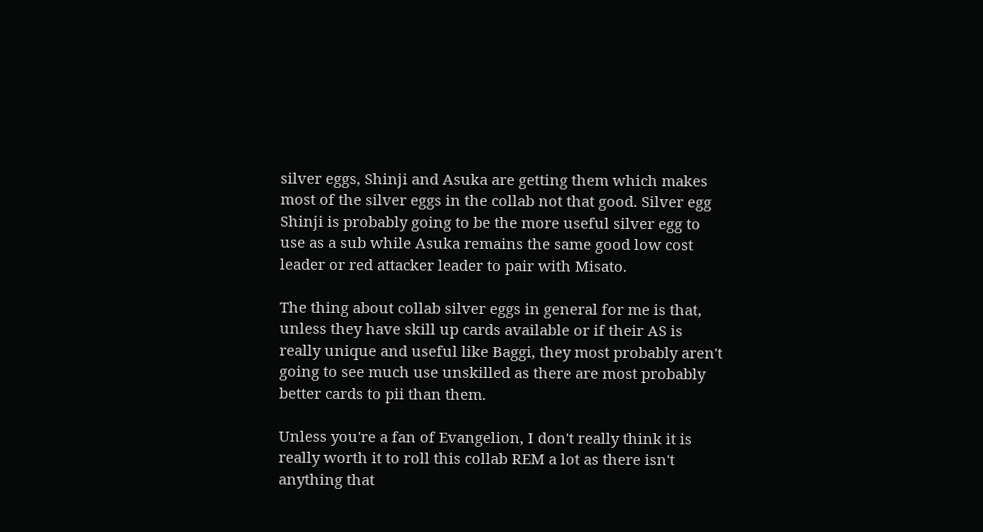silver eggs, Shinji and Asuka are getting them which makes most of the silver eggs in the collab not that good. Silver egg Shinji is probably going to be the more useful silver egg to use as a sub while Asuka remains the same good low cost leader or red attacker leader to pair with Misato.

The thing about collab silver eggs in general for me is that, unless they have skill up cards available or if their AS is really unique and useful like Baggi, they most probably aren't going to see much use unskilled as there are most probably better cards to pii than them.

Unless you're a fan of Evangelion, I don't really think it is really worth it to roll this collab REM a lot as there isn't anything that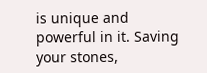is unique and powerful in it. Saving your stones,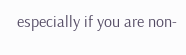especially if you are non-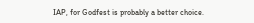IAP, for Godfest is probably a better choice.